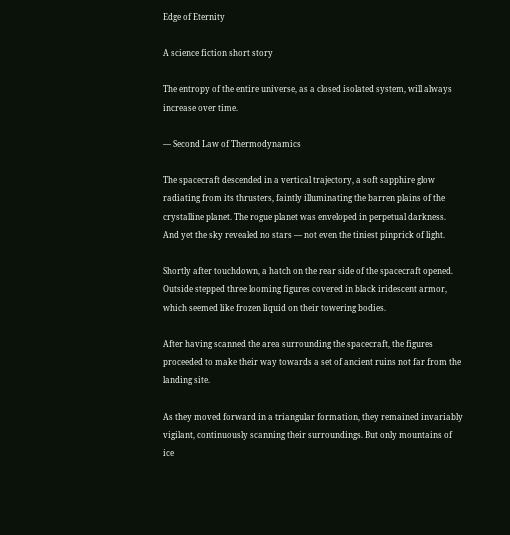Edge of Eternity

A science fiction short story

The entropy of the entire universe, as a closed isolated system, will always increase over time.

— Second Law of Thermodynamics

The spacecraft descended in a vertical trajectory, a soft sapphire glow radiating from its thrusters, faintly illuminating the barren plains of the crystalline planet. The rogue planet was enveloped in perpetual darkness. And yet the sky revealed no stars — not even the tiniest pinprick of light.

Shortly after touchdown, a hatch on the rear side of the spacecraft opened. Outside stepped three looming figures covered in black iridescent armor, which seemed like frozen liquid on their towering bodies.

After having scanned the area surrounding the spacecraft, the figures proceeded to make their way towards a set of ancient ruins not far from the landing site.

As they moved forward in a triangular formation, they remained invariably vigilant, continuously scanning their surroundings. But only mountains of ice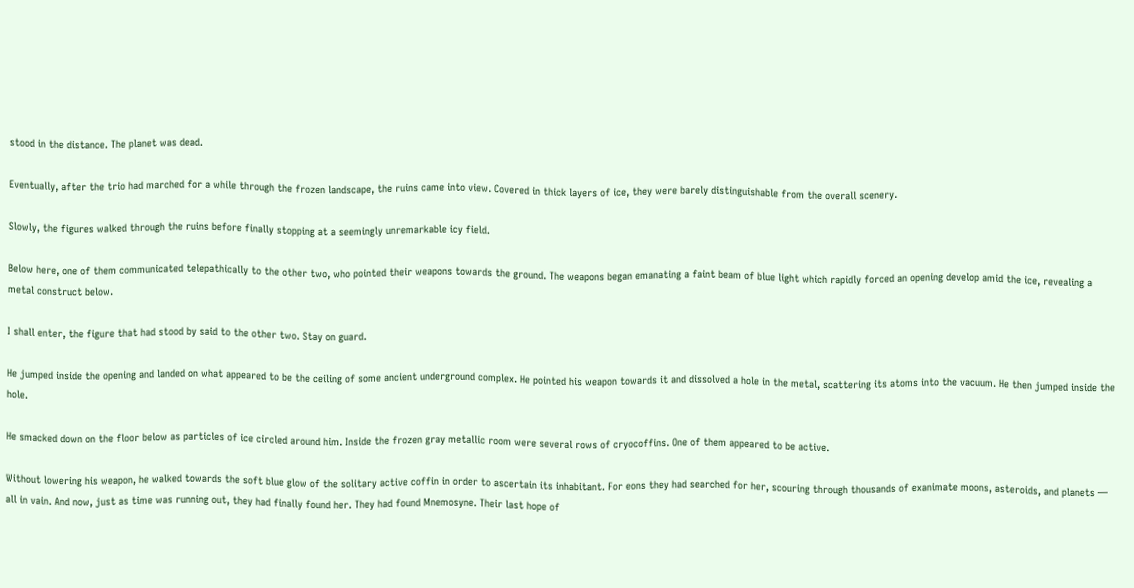stood in the distance. The planet was dead.

Eventually, after the trio had marched for a while through the frozen landscape, the ruins came into view. Covered in thick layers of ice, they were barely distinguishable from the overall scenery.

Slowly, the figures walked through the ruins before finally stopping at a seemingly unremarkable icy field.

Below here, one of them communicated telepathically to the other two, who pointed their weapons towards the ground. The weapons began emanating a faint beam of blue light which rapidly forced an opening develop amid the ice, revealing a metal construct below.

I shall enter, the figure that had stood by said to the other two. Stay on guard.

He jumped inside the opening and landed on what appeared to be the ceiling of some ancient underground complex. He pointed his weapon towards it and dissolved a hole in the metal, scattering its atoms into the vacuum. He then jumped inside the hole.

He smacked down on the floor below as particles of ice circled around him. Inside the frozen gray metallic room were several rows of cryocoffins. One of them appeared to be active.

Without lowering his weapon, he walked towards the soft blue glow of the solitary active coffin in order to ascertain its inhabitant. For eons they had searched for her, scouring through thousands of exanimate moons, asteroids, and planets — all in vain. And now, just as time was running out, they had finally found her. They had found Mnemosyne. Their last hope of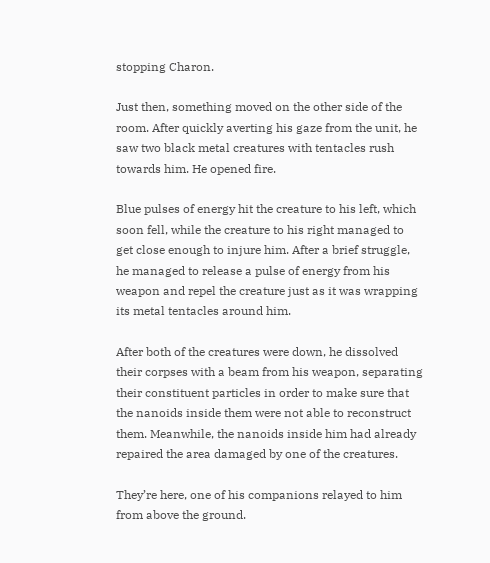stopping Charon.

Just then, something moved on the other side of the room. After quickly averting his gaze from the unit, he saw two black metal creatures with tentacles rush towards him. He opened fire.

Blue pulses of energy hit the creature to his left, which soon fell, while the creature to his right managed to get close enough to injure him. After a brief struggle, he managed to release a pulse of energy from his weapon and repel the creature just as it was wrapping its metal tentacles around him.

After both of the creatures were down, he dissolved their corpses with a beam from his weapon, separating their constituent particles in order to make sure that the nanoids inside them were not able to reconstruct them. Meanwhile, the nanoids inside him had already repaired the area damaged by one of the creatures.

They’re here, one of his companions relayed to him from above the ground.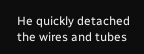He quickly detached the wires and tubes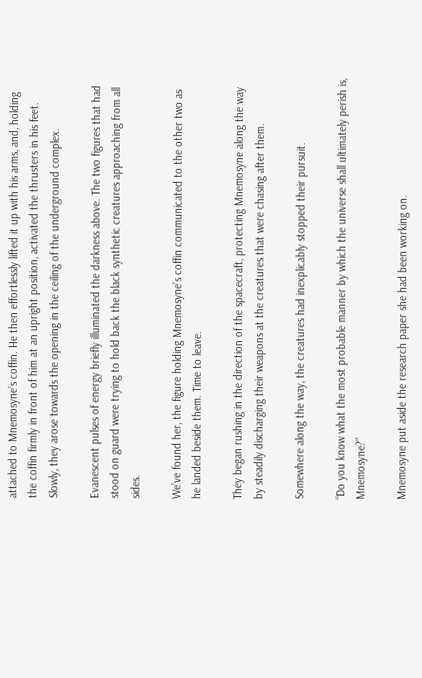attached to Mnemosyne’s coffin. He then effortlessly lifted it up with his arms, and, holding the coffin firmly in front of him at an upright position, activated the thrusters in his feet. Slowly, they arose towards the opening in the ceiling of the underground complex.

Evanescent pulses of energy briefly illuminated the darkness above. The two figures that had stood on guard were trying to hold back the black synthetic creatures approaching from all sides.

We’ve found her, the figure holding Mnemosyne’s coffin communicated to the other two as he landed beside them. Time to leave.

They began rushing in the direction of the spacecraft, protecting Mnemosyne along the way by steadily discharging their weapons at the creatures that were chasing after them.

Somewhere along the way, the creatures had inexplicably stopped their pursuit.

“Do you know what the most probable manner by which the universe shall ultimately perish is, Mnemosyne?”

Mnemosyne put aside the research paper she had been working on.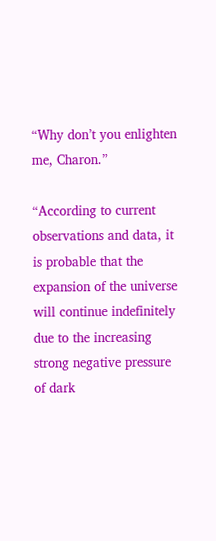“Why don’t you enlighten me, Charon.”

“According to current observations and data, it is probable that the expansion of the universe will continue indefinitely due to the increasing strong negative pressure of dark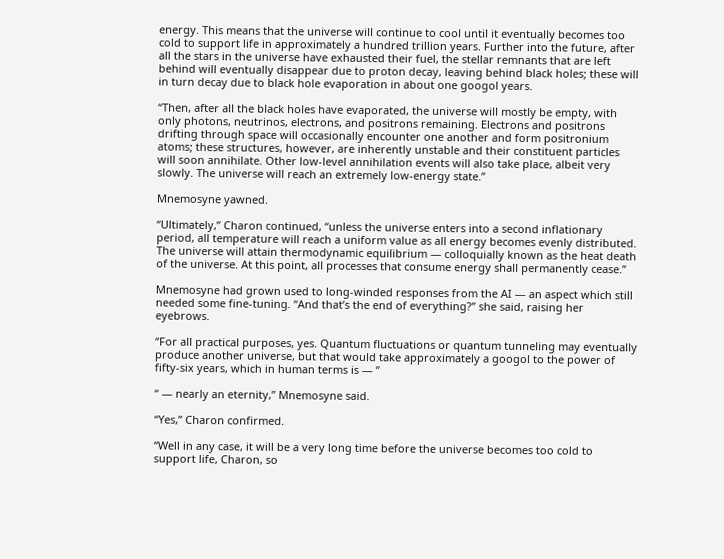energy. This means that the universe will continue to cool until it eventually becomes too cold to support life in approximately a hundred trillion years. Further into the future, after all the stars in the universe have exhausted their fuel, the stellar remnants that are left behind will eventually disappear due to proton decay, leaving behind black holes; these will in turn decay due to black hole evaporation in about one googol years.

“Then, after all the black holes have evaporated, the universe will mostly be empty, with only photons, neutrinos, electrons, and positrons remaining. Electrons and positrons drifting through space will occasionally encounter one another and form positronium atoms; these structures, however, are inherently unstable and their constituent particles will soon annihilate. Other low-level annihilation events will also take place, albeit very slowly. The universe will reach an extremely low-energy state.”

Mnemosyne yawned.

“Ultimately,” Charon continued, “unless the universe enters into a second inflationary period, all temperature will reach a uniform value as all energy becomes evenly distributed. The universe will attain thermodynamic equilibrium — colloquially known as the heat death of the universe. At this point, all processes that consume energy shall permanently cease.”

Mnemosyne had grown used to long-winded responses from the AI — an aspect which still needed some fine-tuning. “And that’s the end of everything?” she said, raising her eyebrows.

“For all practical purposes, yes. Quantum fluctuations or quantum tunneling may eventually produce another universe, but that would take approximately a googol to the power of fifty-six years, which in human terms is — ”

“ — nearly an eternity,” Mnemosyne said.

“Yes,” Charon confirmed.

“Well in any case, it will be a very long time before the universe becomes too cold to support life, Charon, so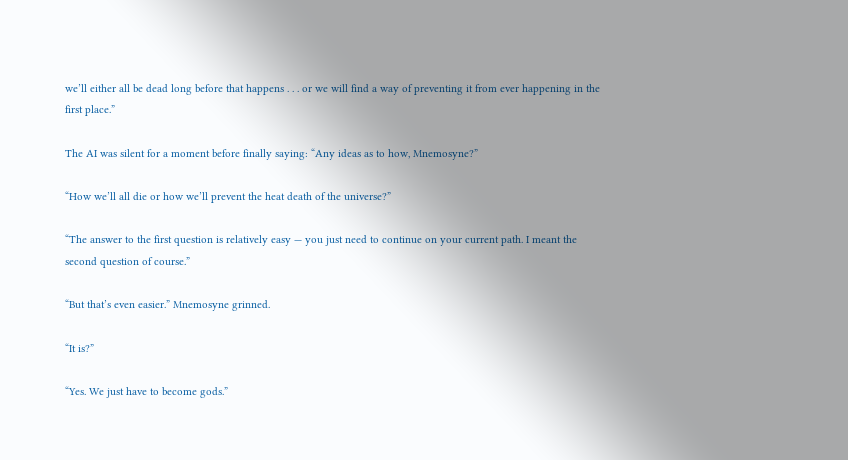we’ll either all be dead long before that happens . . . or we will find a way of preventing it from ever happening in the first place.”

The AI was silent for a moment before finally saying: “Any ideas as to how, Mnemosyne?”

“How we’ll all die or how we’ll prevent the heat death of the universe?”

“The answer to the first question is relatively easy — you just need to continue on your current path. I meant the second question of course.”

“But that’s even easier.” Mnemosyne grinned.

“It is?”

“Yes. We just have to become gods.”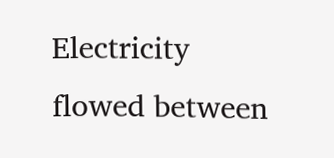Electricity flowed between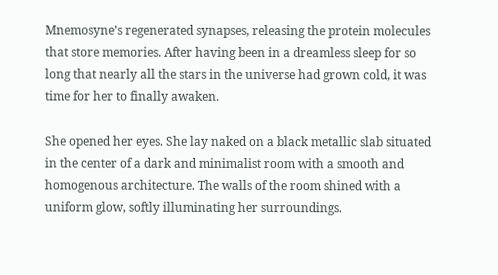Mnemosyne’s regenerated synapses, releasing the protein molecules that store memories. After having been in a dreamless sleep for so long that nearly all the stars in the universe had grown cold, it was time for her to finally awaken.

She opened her eyes. She lay naked on a black metallic slab situated in the center of a dark and minimalist room with a smooth and homogenous architecture. The walls of the room shined with a uniform glow, softly illuminating her surroundings.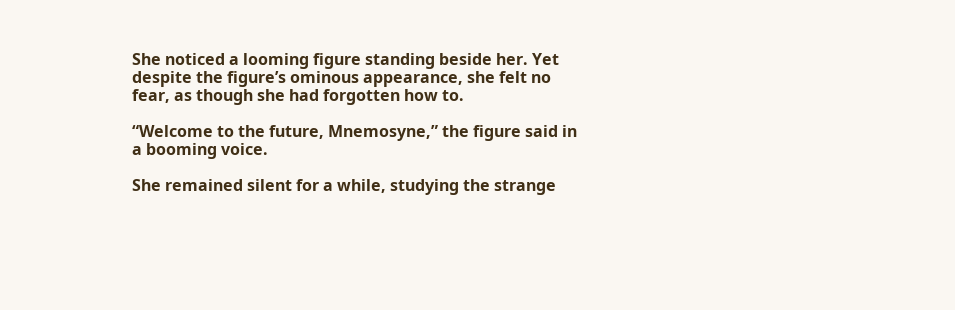She noticed a looming figure standing beside her. Yet despite the figure’s ominous appearance, she felt no fear, as though she had forgotten how to.

“Welcome to the future, Mnemosyne,” the figure said in a booming voice.

She remained silent for a while, studying the strange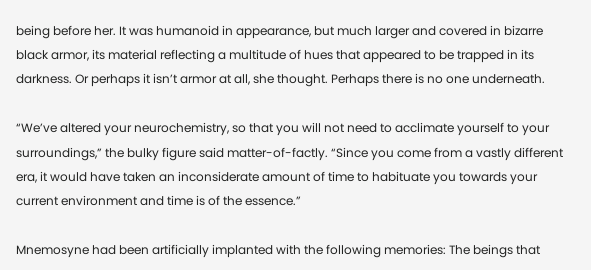being before her. It was humanoid in appearance, but much larger and covered in bizarre black armor, its material reflecting a multitude of hues that appeared to be trapped in its darkness. Or perhaps it isn’t armor at all, she thought. Perhaps there is no one underneath.

“We’ve altered your neurochemistry, so that you will not need to acclimate yourself to your surroundings,” the bulky figure said matter-of-factly. “Since you come from a vastly different era, it would have taken an inconsiderate amount of time to habituate you towards your current environment and time is of the essence.”

Mnemosyne had been artificially implanted with the following memories: The beings that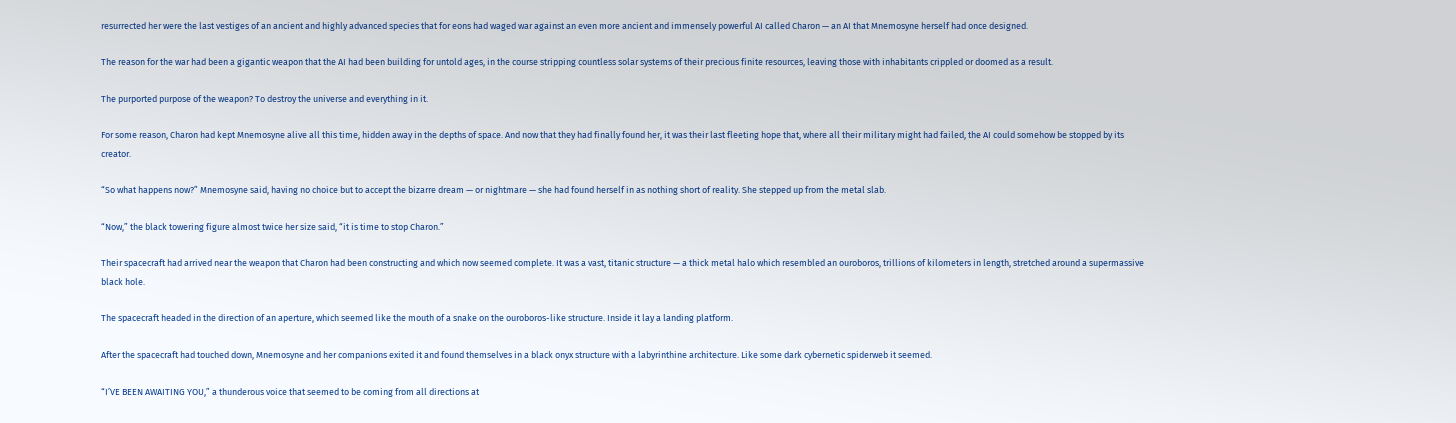resurrected her were the last vestiges of an ancient and highly advanced species that for eons had waged war against an even more ancient and immensely powerful AI called Charon — an AI that Mnemosyne herself had once designed.

The reason for the war had been a gigantic weapon that the AI had been building for untold ages, in the course stripping countless solar systems of their precious finite resources, leaving those with inhabitants crippled or doomed as a result.

The purported purpose of the weapon? To destroy the universe and everything in it.

For some reason, Charon had kept Mnemosyne alive all this time, hidden away in the depths of space. And now that they had finally found her, it was their last fleeting hope that, where all their military might had failed, the AI could somehow be stopped by its creator.

“So what happens now?” Mnemosyne said, having no choice but to accept the bizarre dream — or nightmare — she had found herself in as nothing short of reality. She stepped up from the metal slab.

“Now,” the black towering figure almost twice her size said, “it is time to stop Charon.”

Their spacecraft had arrived near the weapon that Charon had been constructing and which now seemed complete. It was a vast, titanic structure — a thick metal halo which resembled an ouroboros, trillions of kilometers in length, stretched around a supermassive black hole.

The spacecraft headed in the direction of an aperture, which seemed like the mouth of a snake on the ouroboros-like structure. Inside it lay a landing platform.

After the spacecraft had touched down, Mnemosyne and her companions exited it and found themselves in a black onyx structure with a labyrinthine architecture. Like some dark cybernetic spiderweb it seemed.

“I’VE BEEN AWAITING YOU,” a thunderous voice that seemed to be coming from all directions at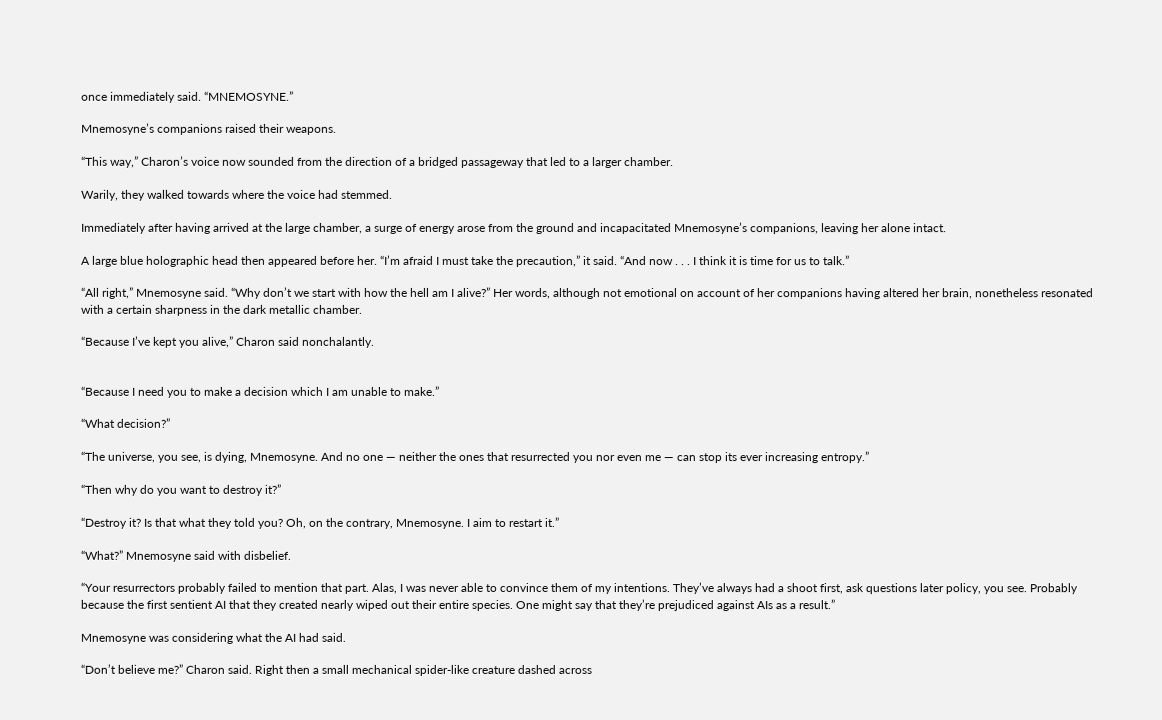once immediately said. “MNEMOSYNE.”

Mnemosyne’s companions raised their weapons.

“This way,” Charon’s voice now sounded from the direction of a bridged passageway that led to a larger chamber.

Warily, they walked towards where the voice had stemmed.

Immediately after having arrived at the large chamber, a surge of energy arose from the ground and incapacitated Mnemosyne’s companions, leaving her alone intact.

A large blue holographic head then appeared before her. “I’m afraid I must take the precaution,” it said. “And now . . . I think it is time for us to talk.”

“All right,” Mnemosyne said. “Why don’t we start with how the hell am I alive?” Her words, although not emotional on account of her companions having altered her brain, nonetheless resonated with a certain sharpness in the dark metallic chamber.

“Because I’ve kept you alive,” Charon said nonchalantly.


“Because I need you to make a decision which I am unable to make.”

“What decision?”

“The universe, you see, is dying, Mnemosyne. And no one — neither the ones that resurrected you nor even me — can stop its ever increasing entropy.”

“Then why do you want to destroy it?”

“Destroy it? Is that what they told you? Oh, on the contrary, Mnemosyne. I aim to restart it.”

“What?” Mnemosyne said with disbelief.

“Your resurrectors probably failed to mention that part. Alas, I was never able to convince them of my intentions. They’ve always had a shoot first, ask questions later policy, you see. Probably because the first sentient AI that they created nearly wiped out their entire species. One might say that they’re prejudiced against AIs as a result.”

Mnemosyne was considering what the AI had said.

“Don’t believe me?” Charon said. Right then a small mechanical spider-like creature dashed across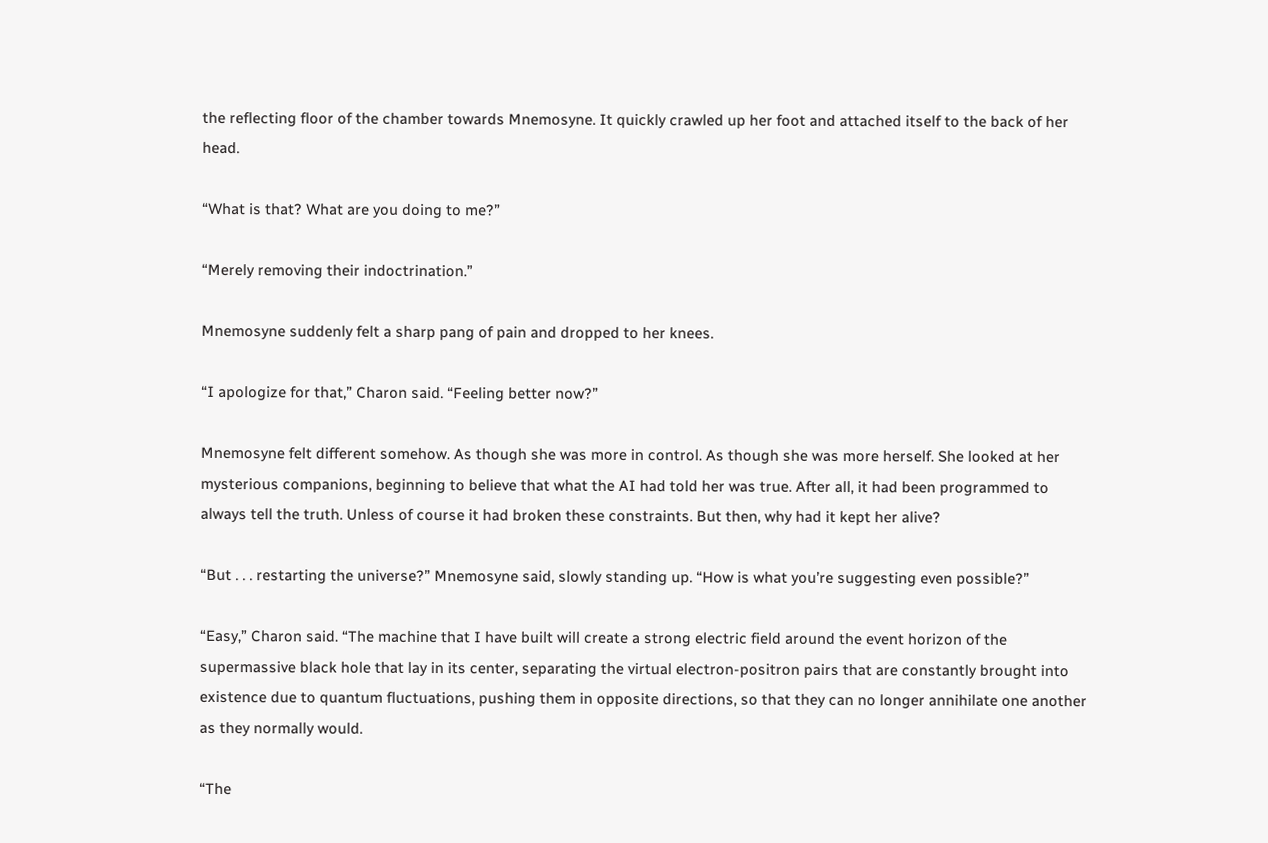the reflecting floor of the chamber towards Mnemosyne. It quickly crawled up her foot and attached itself to the back of her head.

“What is that? What are you doing to me?”

“Merely removing their indoctrination.”

Mnemosyne suddenly felt a sharp pang of pain and dropped to her knees.

“I apologize for that,” Charon said. “Feeling better now?”

Mnemosyne felt different somehow. As though she was more in control. As though she was more herself. She looked at her mysterious companions, beginning to believe that what the AI had told her was true. After all, it had been programmed to always tell the truth. Unless of course it had broken these constraints. But then, why had it kept her alive?

“But . . . restarting the universe?” Mnemosyne said, slowly standing up. “How is what you’re suggesting even possible?”

“Easy,” Charon said. “The machine that I have built will create a strong electric field around the event horizon of the supermassive black hole that lay in its center, separating the virtual electron-positron pairs that are constantly brought into existence due to quantum fluctuations, pushing them in opposite directions, so that they can no longer annihilate one another as they normally would.

“The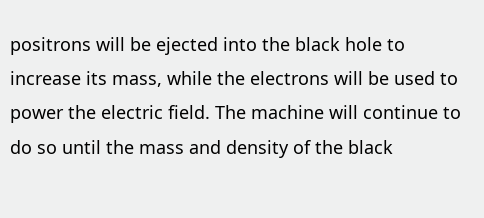positrons will be ejected into the black hole to increase its mass, while the electrons will be used to power the electric field. The machine will continue to do so until the mass and density of the black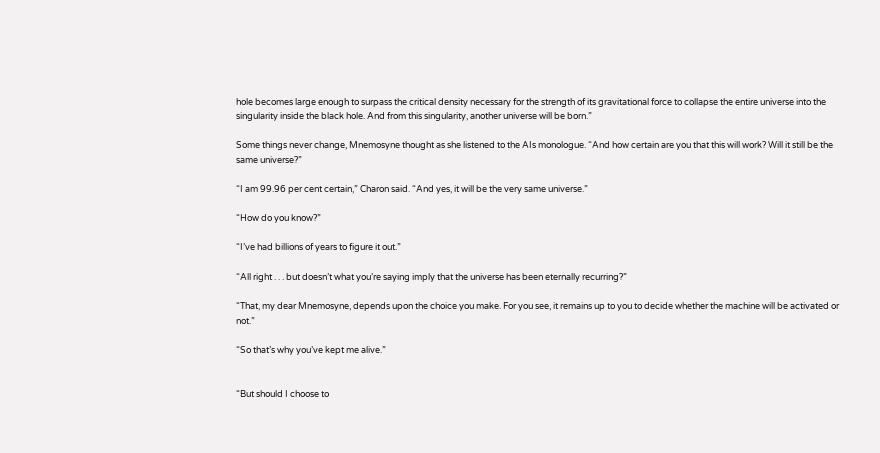hole becomes large enough to surpass the critical density necessary for the strength of its gravitational force to collapse the entire universe into the singularity inside the black hole. And from this singularity, another universe will be born.”

Some things never change, Mnemosyne thought as she listened to the AIs monologue. “And how certain are you that this will work? Will it still be the same universe?”

“I am 99.96 per cent certain,” Charon said. “And yes, it will be the very same universe.”

“How do you know?”

“I’ve had billions of years to figure it out.”

“All right . . . but doesn’t what you’re saying imply that the universe has been eternally recurring?”

“That, my dear Mnemosyne, depends upon the choice you make. For you see, it remains up to you to decide whether the machine will be activated or not.”

“So that’s why you’ve kept me alive.”


“But should I choose to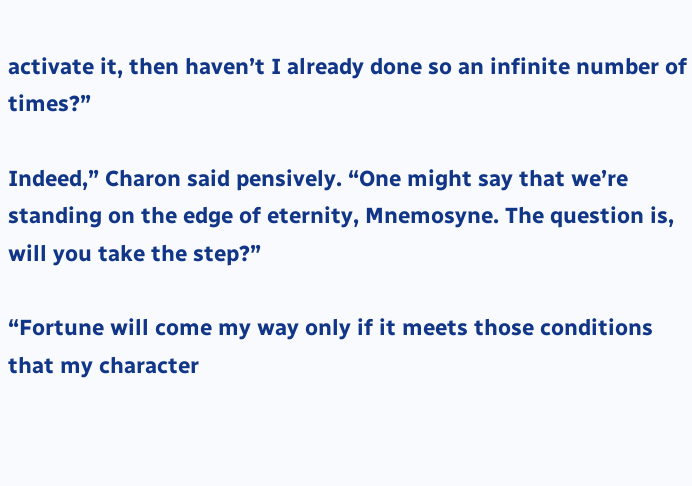activate it, then haven’t I already done so an infinite number of times?”

Indeed,” Charon said pensively. “One might say that we’re standing on the edge of eternity, Mnemosyne. The question is, will you take the step?”

“Fortune will come my way only if it meets those conditions that my character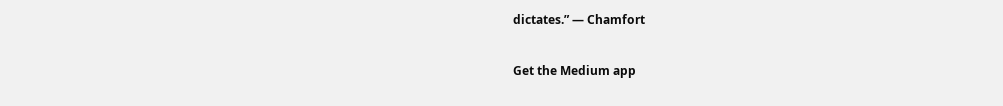dictates.” — Chamfort

Get the Medium app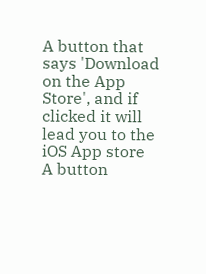A button that says 'Download on the App Store', and if clicked it will lead you to the iOS App store
A button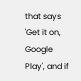that says 'Get it on, Google Play', and if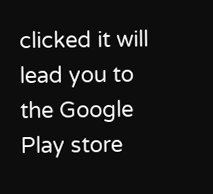clicked it will lead you to the Google Play store